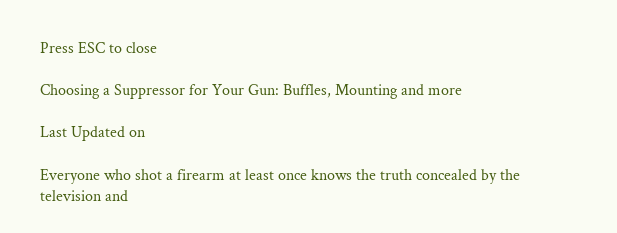Press ESC to close

Choosing a Suppressor for Your Gun: Buffles, Mounting and more

Last Updated on

Everyone who shot a firearm at least once knows the truth concealed by the television and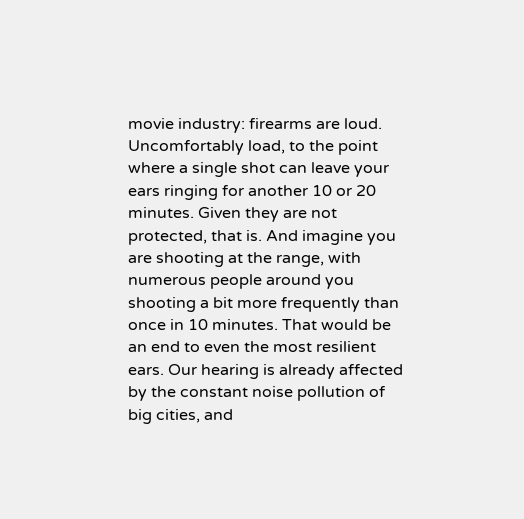movie industry: firearms are loud. Uncomfortably load, to the point where a single shot can leave your ears ringing for another 10 or 20 minutes. Given they are not protected, that is. And imagine you are shooting at the range, with numerous people around you shooting a bit more frequently than once in 10 minutes. That would be an end to even the most resilient ears. Our hearing is already affected by the constant noise pollution of big cities, and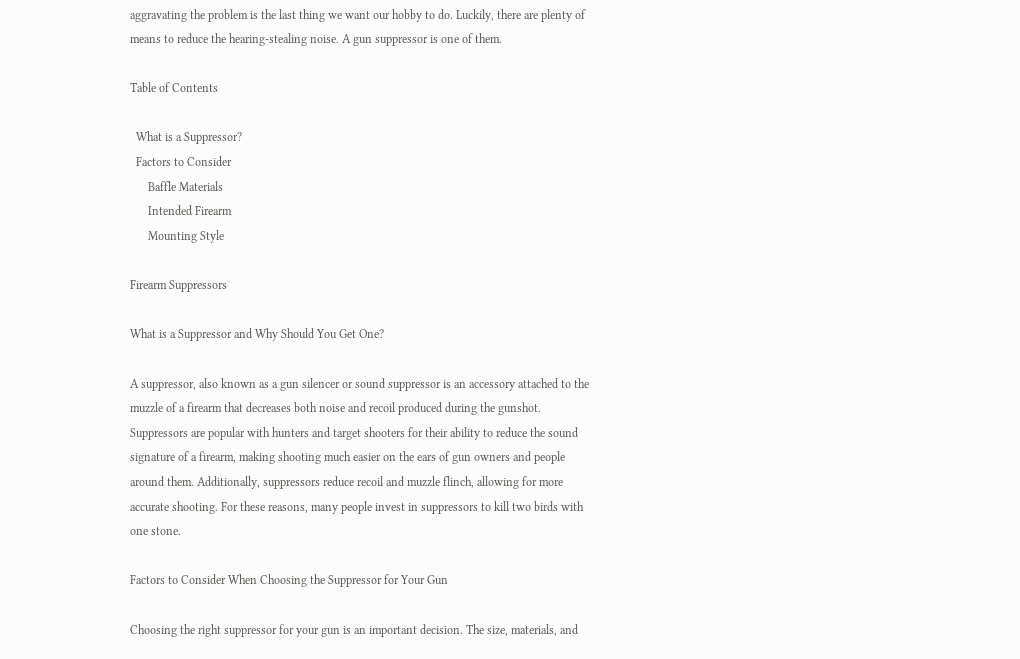aggravating the problem is the last thing we want our hobby to do. Luckily, there are plenty of means to reduce the hearing-stealing noise. A gun suppressor is one of them.

Table of Contents

  What is a Suppressor?
  Factors to Consider
      Baffle Materials
      Intended Firearm
      Mounting Style

Firearm Suppressors

What is a Suppressor and Why Should You Get One?

A suppressor, also known as a gun silencer or sound suppressor is an accessory attached to the muzzle of a firearm that decreases both noise and recoil produced during the gunshot. Suppressors are popular with hunters and target shooters for their ability to reduce the sound signature of a firearm, making shooting much easier on the ears of gun owners and people around them. Additionally, suppressors reduce recoil and muzzle flinch, allowing for more accurate shooting. For these reasons, many people invest in suppressors to kill two birds with one stone.

Factors to Consider When Choosing the Suppressor for Your Gun

Choosing the right suppressor for your gun is an important decision. The size, materials, and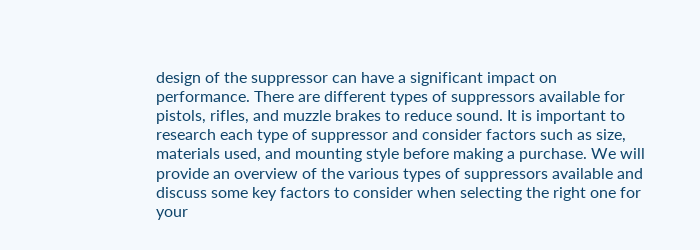design of the suppressor can have a significant impact on performance. There are different types of suppressors available for pistols, rifles, and muzzle brakes to reduce sound. It is important to research each type of suppressor and consider factors such as size, materials used, and mounting style before making a purchase. We will provide an overview of the various types of suppressors available and discuss some key factors to consider when selecting the right one for your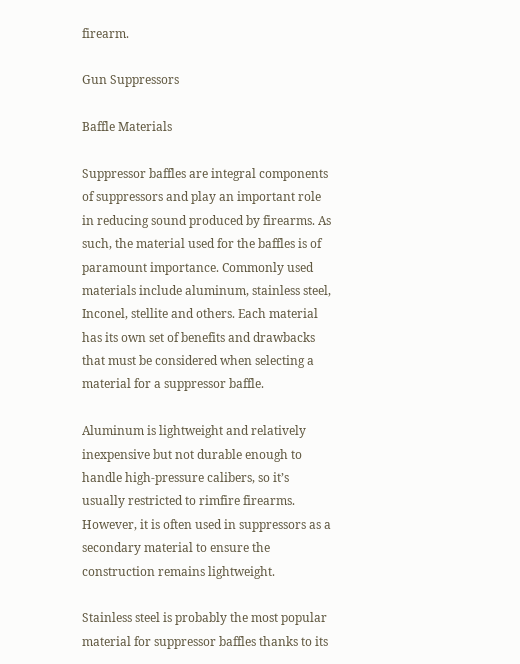firearm.

Gun Suppressors

Baffle Materials

Suppressor baffles are integral components of suppressors and play an important role in reducing sound produced by firearms. As such, the material used for the baffles is of paramount importance. Commonly used materials include aluminum, stainless steel, Inconel, stellite and others. Each material has its own set of benefits and drawbacks that must be considered when selecting a material for a suppressor baffle.

Aluminum is lightweight and relatively inexpensive but not durable enough to handle high-pressure calibers, so it’s usually restricted to rimfire firearms. However, it is often used in suppressors as a secondary material to ensure the construction remains lightweight.

Stainless steel is probably the most popular material for suppressor baffles thanks to its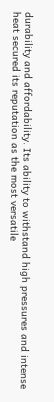durability and affordability. Its ability to withstand high pressures and intense heat secured its reputation as the most versatile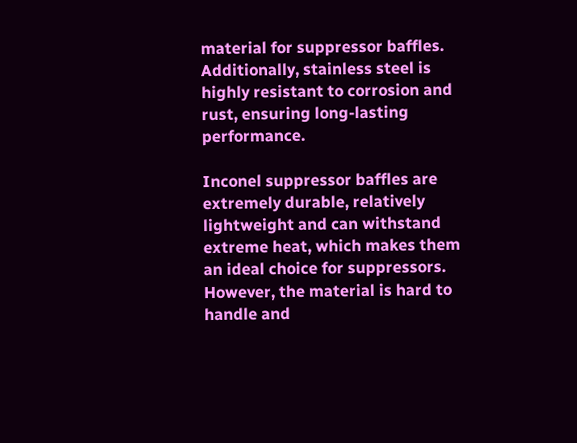material for suppressor baffles. Additionally, stainless steel is highly resistant to corrosion and rust, ensuring long-lasting performance.

Inconel suppressor baffles are extremely durable, relatively lightweight and can withstand extreme heat, which makes them an ideal choice for suppressors. However, the material is hard to handle and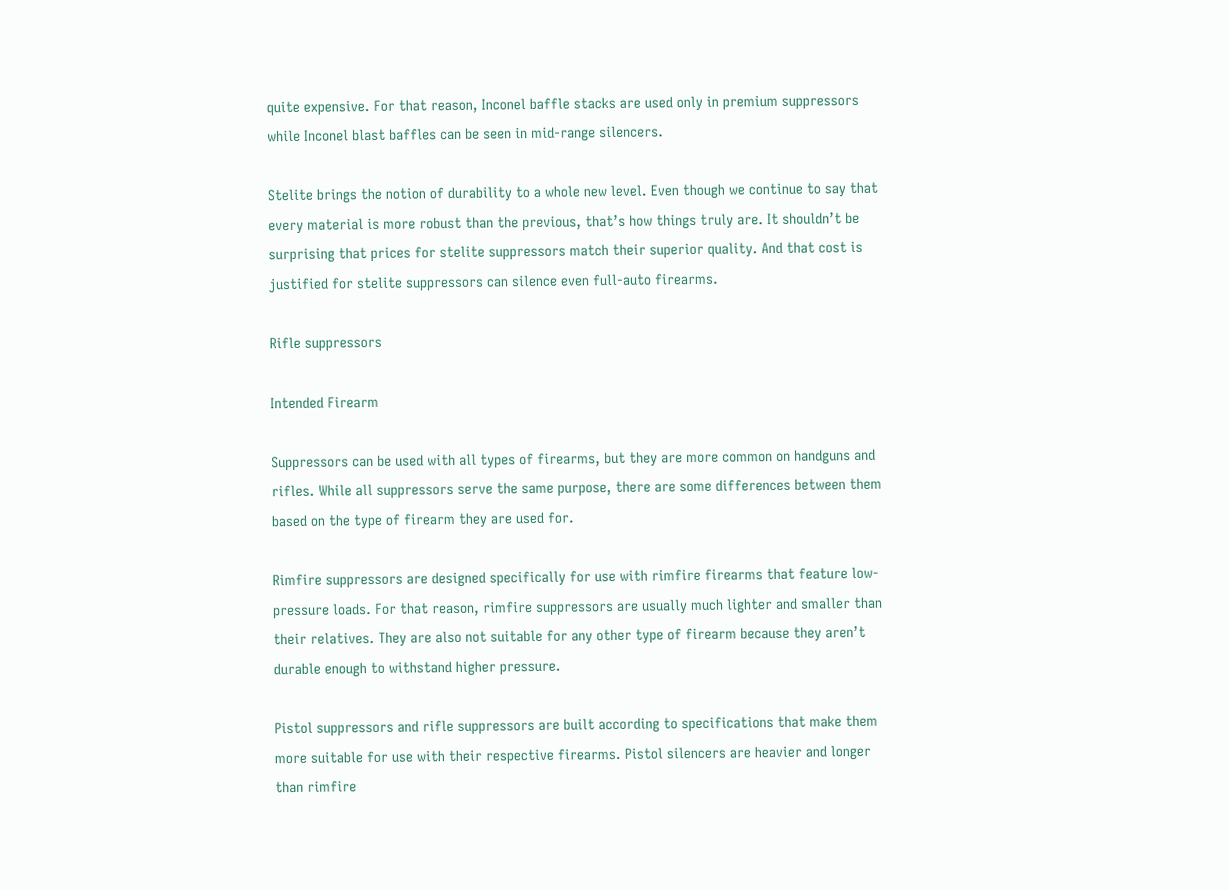quite expensive. For that reason, Inconel baffle stacks are used only in premium suppressors while Inconel blast baffles can be seen in mid-range silencers.

Stelite brings the notion of durability to a whole new level. Even though we continue to say that every material is more robust than the previous, that’s how things truly are. It shouldn’t be surprising that prices for stelite suppressors match their superior quality. And that cost is justified for stelite suppressors can silence even full-auto firearms.

Rifle suppressors

Intended Firearm

Suppressors can be used with all types of firearms, but they are more common on handguns and rifles. While all suppressors serve the same purpose, there are some differences between them based on the type of firearm they are used for.

Rimfire suppressors are designed specifically for use with rimfire firearms that feature low-pressure loads. For that reason, rimfire suppressors are usually much lighter and smaller than their relatives. They are also not suitable for any other type of firearm because they aren’t durable enough to withstand higher pressure.

Pistol suppressors and rifle suppressors are built according to specifications that make them more suitable for use with their respective firearms. Pistol silencers are heavier and longer than rimfire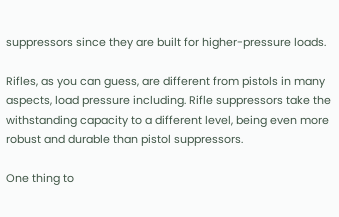suppressors since they are built for higher-pressure loads.

Rifles, as you can guess, are different from pistols in many aspects, load pressure including. Rifle suppressors take the withstanding capacity to a different level, being even more robust and durable than pistol suppressors.

One thing to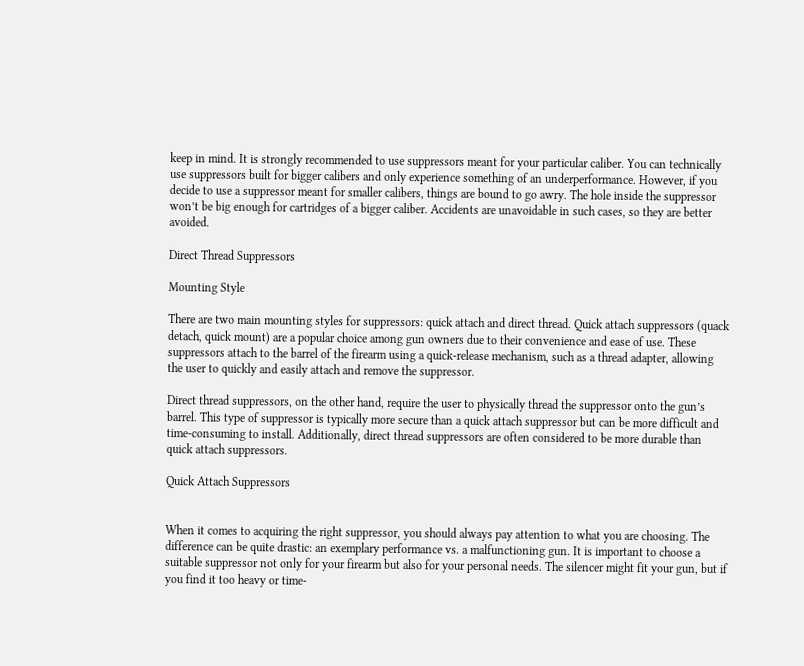keep in mind. It is strongly recommended to use suppressors meant for your particular caliber. You can technically use suppressors built for bigger calibers and only experience something of an underperformance. However, if you decide to use a suppressor meant for smaller calibers, things are bound to go awry. The hole inside the suppressor won’t be big enough for cartridges of a bigger caliber. Accidents are unavoidable in such cases, so they are better avoided.

Direct Thread Suppressors

Mounting Style

There are two main mounting styles for suppressors: quick attach and direct thread. Quick attach suppressors (quack detach, quick mount) are a popular choice among gun owners due to their convenience and ease of use. These suppressors attach to the barrel of the firearm using a quick-release mechanism, such as a thread adapter, allowing the user to quickly and easily attach and remove the suppressor.

Direct thread suppressors, on the other hand, require the user to physically thread the suppressor onto the gun’s barrel. This type of suppressor is typically more secure than a quick attach suppressor but can be more difficult and time-consuming to install. Additionally, direct thread suppressors are often considered to be more durable than quick attach suppressors.

Quick Attach Suppressors


When it comes to acquiring the right suppressor, you should always pay attention to what you are choosing. The difference can be quite drastic: an exemplary performance vs. a malfunctioning gun. It is important to choose a suitable suppressor not only for your firearm but also for your personal needs. The silencer might fit your gun, but if you find it too heavy or time-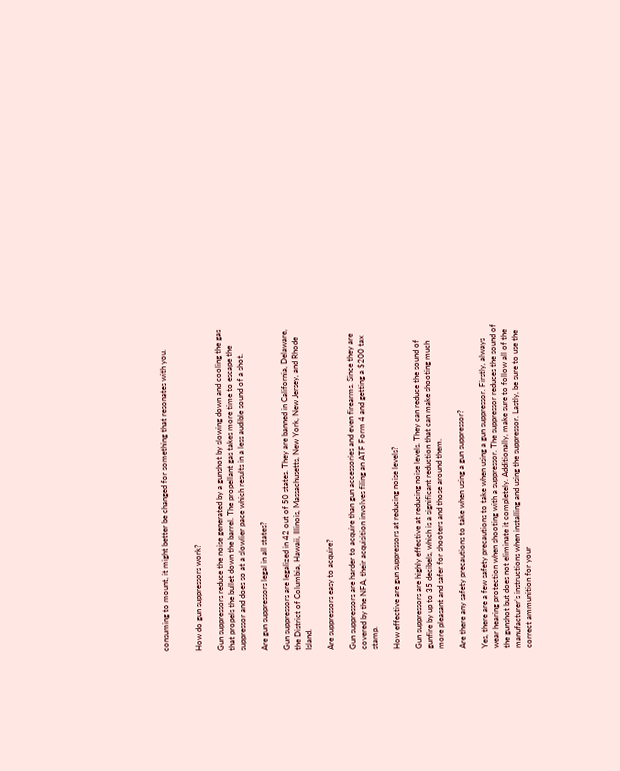consuming to mount, it might better be changed for something that resonates with you.


How do gun suppressors work?

Gun suppressors reduce the noise generated by a gunshot by slowing down and cooling the gas that propels the bullet down the barrel. The propellant gas takes more time to escape the suppressor and does so at a slowlier pace which results in a less audible sound of a shot.

Are gun suppressors legal in all states?

Gun suppressors are legalized in 42 out of 50 states. They are banned in California, Delaware, the District of Columbia, Hawaii, Illinois, Massachusetts, New York, New Jersey, and Rhode Island.

Are suppressors easy to acquire?

Gun suppressors are harder to acquire than gun accessories and even firearms. Since they are covered by the NFA, their acquisition involves filing an ATF Form 4 and getting a $200 tax stamp.

How effective are gun suppressors at reducing noise levels?

Gun suppressors are highly effective at reducing noise levels. They can reduce the sound of gunfire by up to 35 decibels, which is a significant reduction that can make shooting much more pleasant and safer for shooters and those around them.

Are there any safety precautions to take when using a gun suppressor?

Yes, there are a few safety precautions to take when using a gun suppressor. Firstly, always wear hearing protection when shooting with a suppressor. The suppressor reduces the sound of the gunshot but does not eliminate it completely. Additionally, make sure to follow all of the manufacturer’s instructions when installing and using the suppressor. Lastly, be sure to use the correct ammunition for your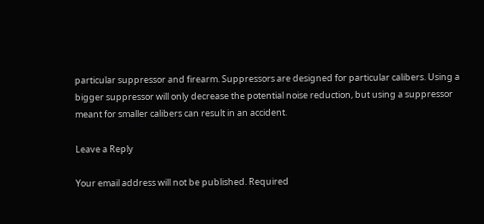particular suppressor and firearm. Suppressors are designed for particular calibers. Using a bigger suppressor will only decrease the potential noise reduction, but using a suppressor meant for smaller calibers can result in an accident.

Leave a Reply

Your email address will not be published. Required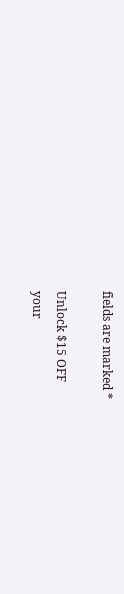fields are marked *

Unlock $15 OFF
your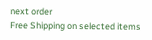next order
Free Shipping on selected items